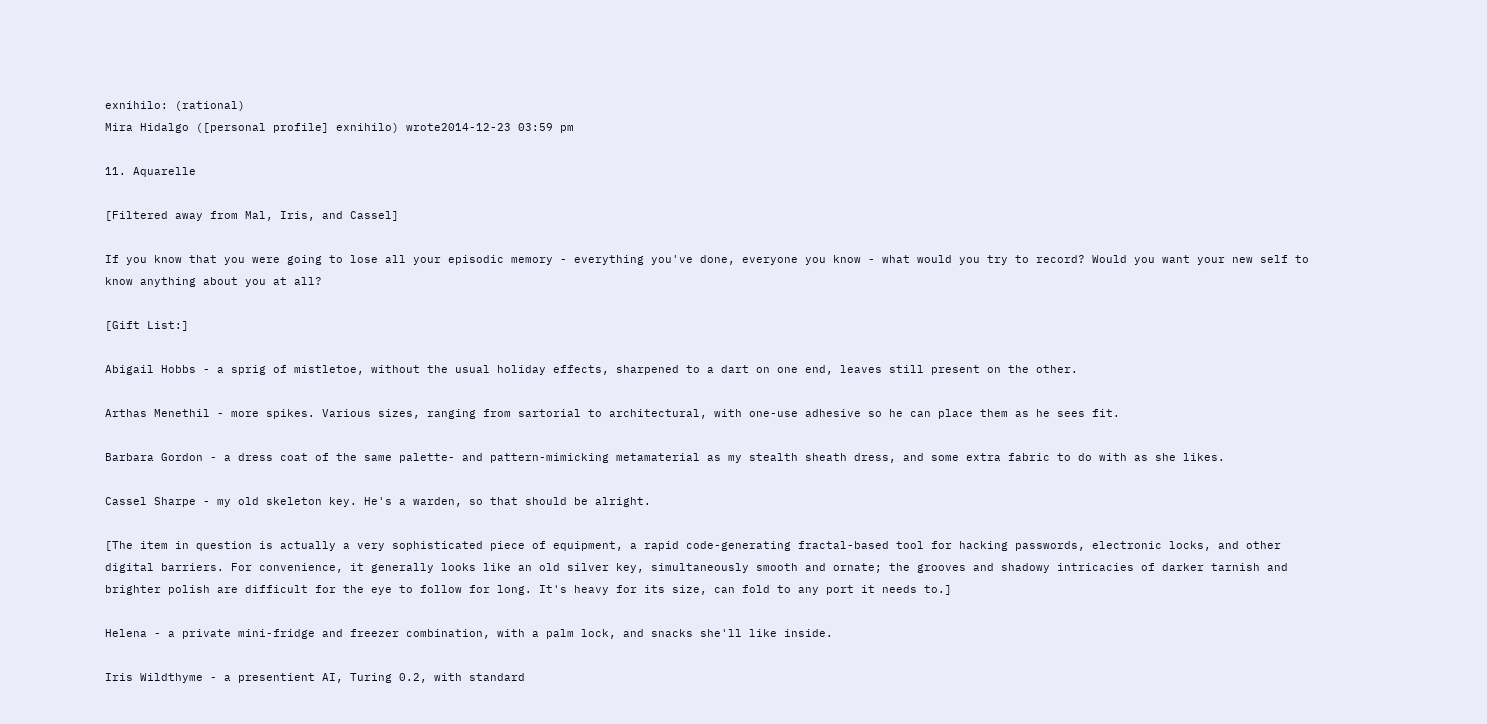exnihilo: (rational)
Mira Hidalgo ([personal profile] exnihilo) wrote2014-12-23 03:59 pm

11. Aquarelle

[Filtered away from Mal, Iris, and Cassel]

If you know that you were going to lose all your episodic memory - everything you've done, everyone you know - what would you try to record? Would you want your new self to know anything about you at all?

[Gift List:]

Abigail Hobbs - a sprig of mistletoe, without the usual holiday effects, sharpened to a dart on one end, leaves still present on the other.

Arthas Menethil - more spikes. Various sizes, ranging from sartorial to architectural, with one-use adhesive so he can place them as he sees fit.

Barbara Gordon - a dress coat of the same palette- and pattern-mimicking metamaterial as my stealth sheath dress, and some extra fabric to do with as she likes.

Cassel Sharpe - my old skeleton key. He's a warden, so that should be alright.

[The item in question is actually a very sophisticated piece of equipment, a rapid code-generating fractal-based tool for hacking passwords, electronic locks, and other digital barriers. For convenience, it generally looks like an old silver key, simultaneously smooth and ornate; the grooves and shadowy intricacies of darker tarnish and brighter polish are difficult for the eye to follow for long. It's heavy for its size, can fold to any port it needs to.]

Helena - a private mini-fridge and freezer combination, with a palm lock, and snacks she'll like inside.

Iris Wildthyme - a presentient AI, Turing 0.2, with standard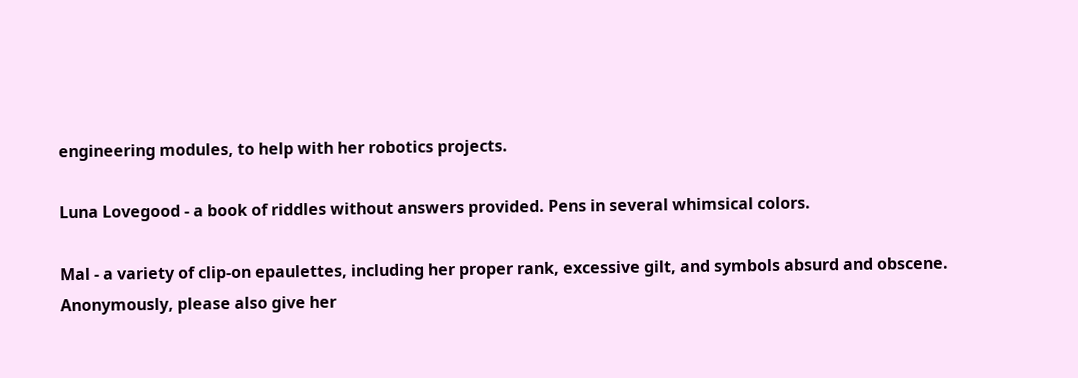engineering modules, to help with her robotics projects.

Luna Lovegood - a book of riddles without answers provided. Pens in several whimsical colors.

Mal - a variety of clip-on epaulettes, including her proper rank, excessive gilt, and symbols absurd and obscene. Anonymously, please also give her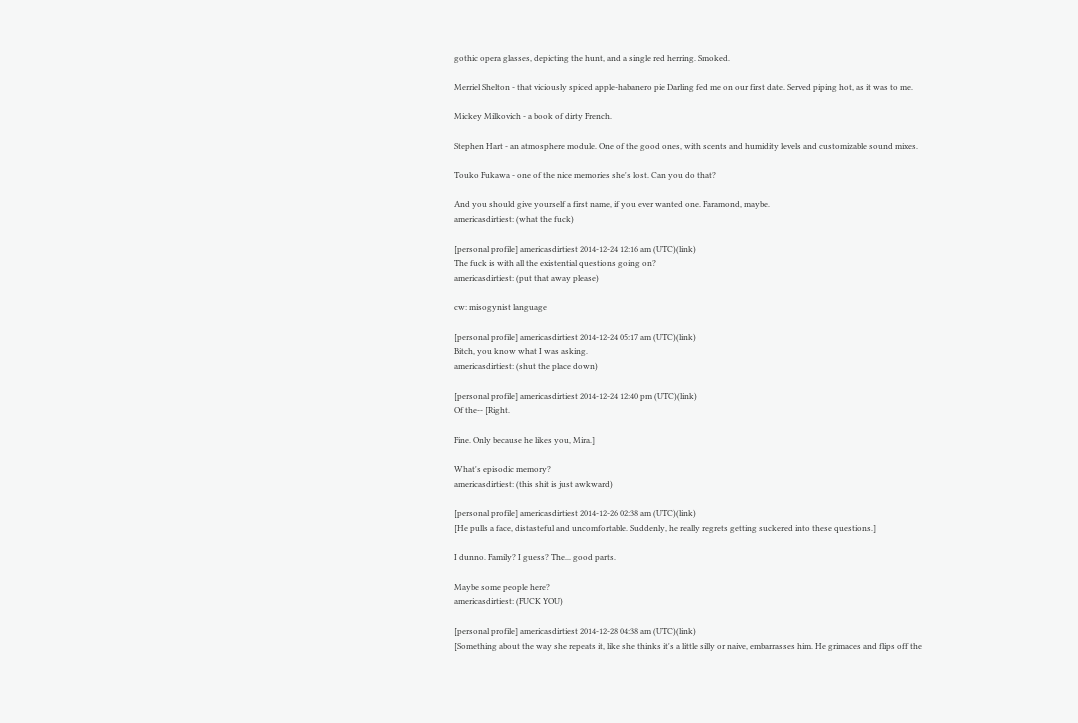gothic opera glasses, depicting the hunt, and a single red herring. Smoked.

Merriel Shelton - that viciously spiced apple-habanero pie Darling fed me on our first date. Served piping hot, as it was to me.

Mickey Milkovich - a book of dirty French.

Stephen Hart - an atmosphere module. One of the good ones, with scents and humidity levels and customizable sound mixes.

Touko Fukawa - one of the nice memories she's lost. Can you do that?

And you should give yourself a first name, if you ever wanted one. Faramond, maybe.
americasdirtiest: (what the fuck)

[personal profile] americasdirtiest 2014-12-24 12:16 am (UTC)(link)
The fuck is with all the existential questions going on?
americasdirtiest: (put that away please)

cw: misogynist language

[personal profile] americasdirtiest 2014-12-24 05:17 am (UTC)(link)
Bitch, you know what I was asking.
americasdirtiest: (shut the place down)

[personal profile] americasdirtiest 2014-12-24 12:40 pm (UTC)(link)
Of the-- [Right.

Fine. Only because he likes you, Mira.]

What's episodic memory?
americasdirtiest: (this shit is just awkward)

[personal profile] americasdirtiest 2014-12-26 02:38 am (UTC)(link)
[He pulls a face, distasteful and uncomfortable. Suddenly, he really regrets getting suckered into these questions.]

I dunno. Family? I guess? The... good parts.

Maybe some people here?
americasdirtiest: (FUCK YOU)

[personal profile] americasdirtiest 2014-12-28 04:38 am (UTC)(link)
[Something about the way she repeats it, like she thinks it's a little silly or naive, embarrasses him. He grimaces and flips off the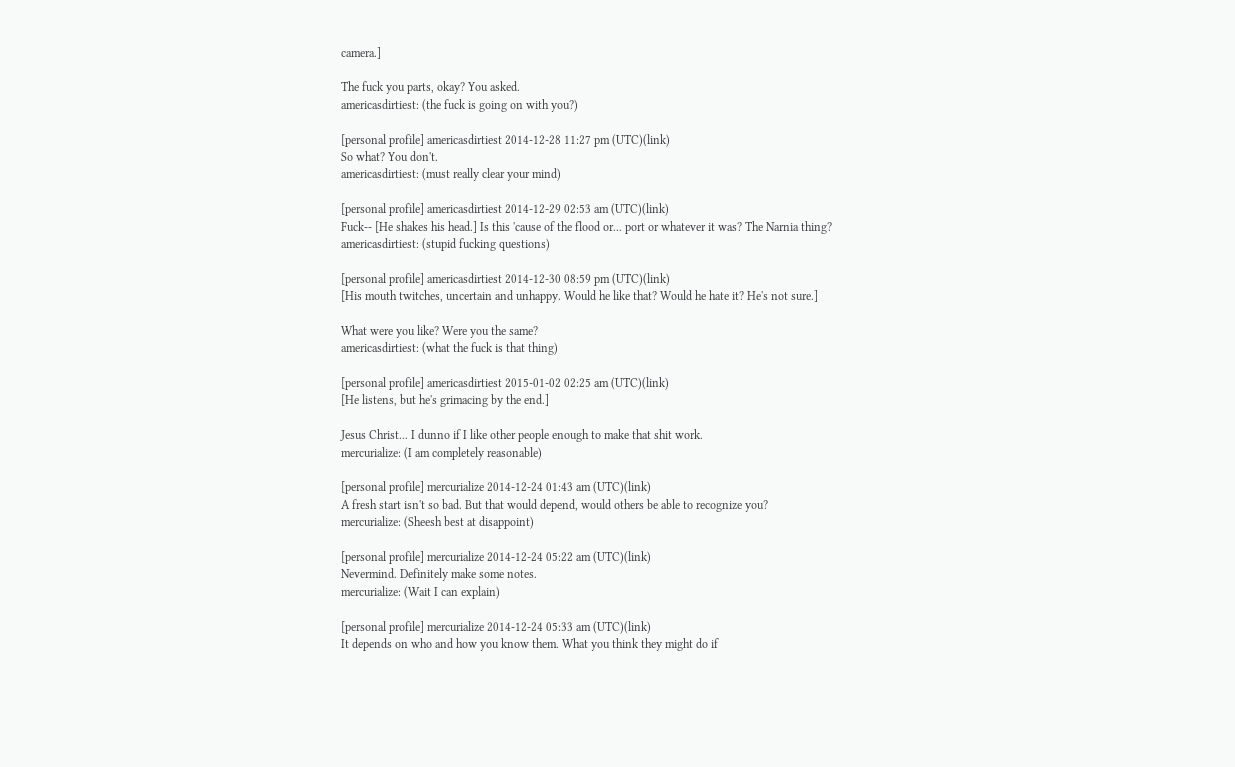camera.]

The fuck you parts, okay? You asked.
americasdirtiest: (the fuck is going on with you?)

[personal profile] americasdirtiest 2014-12-28 11:27 pm (UTC)(link)
So what? You don't.
americasdirtiest: (must really clear your mind)

[personal profile] americasdirtiest 2014-12-29 02:53 am (UTC)(link)
Fuck-- [He shakes his head.] Is this 'cause of the flood or... port or whatever it was? The Narnia thing?
americasdirtiest: (stupid fucking questions)

[personal profile] americasdirtiest 2014-12-30 08:59 pm (UTC)(link)
[His mouth twitches, uncertain and unhappy. Would he like that? Would he hate it? He's not sure.]

What were you like? Were you the same?
americasdirtiest: (what the fuck is that thing)

[personal profile] americasdirtiest 2015-01-02 02:25 am (UTC)(link)
[He listens, but he's grimacing by the end.]

Jesus Christ... I dunno if I like other people enough to make that shit work.
mercurialize: (I am completely reasonable)

[personal profile] mercurialize 2014-12-24 01:43 am (UTC)(link)
A fresh start isn't so bad. But that would depend, would others be able to recognize you?
mercurialize: (Sheesh best at disappoint)

[personal profile] mercurialize 2014-12-24 05:22 am (UTC)(link)
Nevermind. Definitely make some notes.
mercurialize: (Wait I can explain)

[personal profile] mercurialize 2014-12-24 05:33 am (UTC)(link)
It depends on who and how you know them. What you think they might do if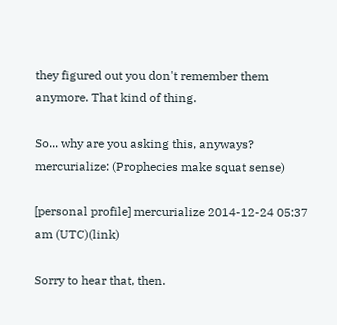they figured out you don't remember them anymore. That kind of thing.

So... why are you asking this, anyways?
mercurialize: (Prophecies make squat sense)

[personal profile] mercurialize 2014-12-24 05:37 am (UTC)(link)

Sorry to hear that, then.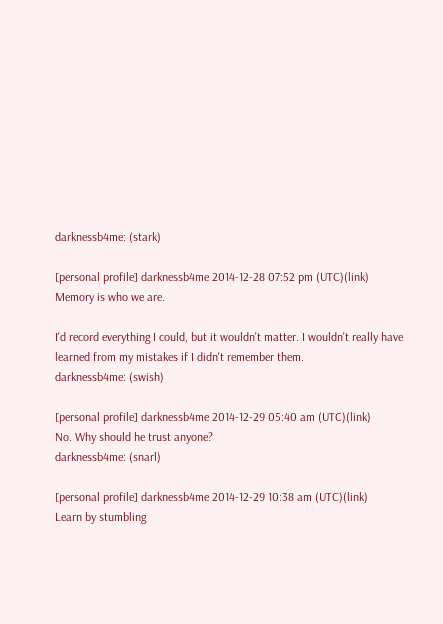darknessb4me: (stark)

[personal profile] darknessb4me 2014-12-28 07:52 pm (UTC)(link)
Memory is who we are.

I'd record everything I could, but it wouldn't matter. I wouldn't really have learned from my mistakes if I didn't remember them.
darknessb4me: (swish)

[personal profile] darknessb4me 2014-12-29 05:40 am (UTC)(link)
No. Why should he trust anyone?
darknessb4me: (snarl)

[personal profile] darknessb4me 2014-12-29 10:38 am (UTC)(link)
Learn by stumbling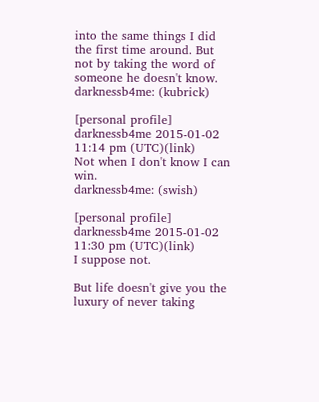into the same things I did the first time around. But not by taking the word of someone he doesn't know.
darknessb4me: (kubrick)

[personal profile] darknessb4me 2015-01-02 11:14 pm (UTC)(link)
Not when I don't know I can win.
darknessb4me: (swish)

[personal profile] darknessb4me 2015-01-02 11:30 pm (UTC)(link)
I suppose not.

But life doesn't give you the luxury of never taking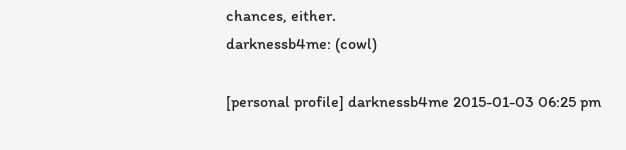chances, either.
darknessb4me: (cowl)

[personal profile] darknessb4me 2015-01-03 06:25 pm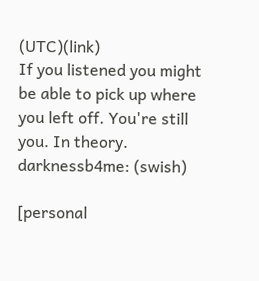(UTC)(link)
If you listened you might be able to pick up where you left off. You're still you. In theory.
darknessb4me: (swish)

[personal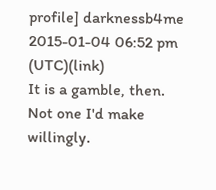profile] darknessb4me 2015-01-04 06:52 pm (UTC)(link)
It is a gamble, then. Not one I'd make willingly.